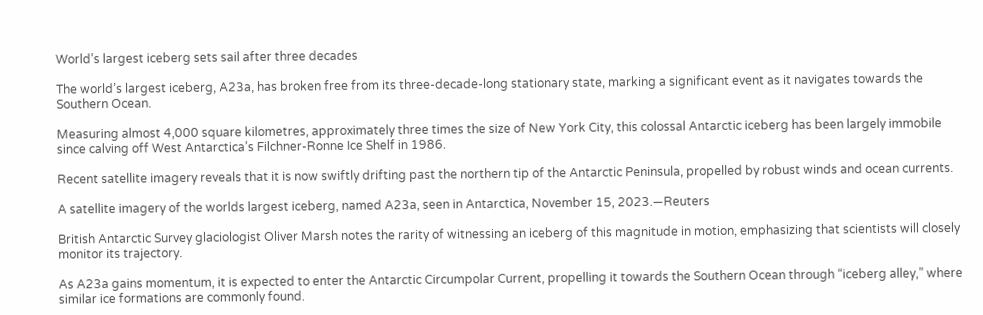World’s largest iceberg sets sail after three decades

The world’s largest iceberg, A23a, has broken free from its three-decade-long stationary state, marking a significant event as it navigates towards the Southern Ocean.

Measuring almost 4,000 square kilometres, approximately three times the size of New York City, this colossal Antarctic iceberg has been largely immobile since calving off West Antarctica’s Filchner-Ronne Ice Shelf in 1986.

Recent satellite imagery reveals that it is now swiftly drifting past the northern tip of the Antarctic Peninsula, propelled by robust winds and ocean currents.

A satellite imagery of the worlds largest iceberg, named A23a, seen in Antarctica, November 15, 2023.—Reuters

British Antarctic Survey glaciologist Oliver Marsh notes the rarity of witnessing an iceberg of this magnitude in motion, emphasizing that scientists will closely monitor its trajectory.

As A23a gains momentum, it is expected to enter the Antarctic Circumpolar Current, propelling it towards the Southern Ocean through “iceberg alley,” where similar ice formations are commonly found.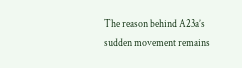The reason behind A23a’s sudden movement remains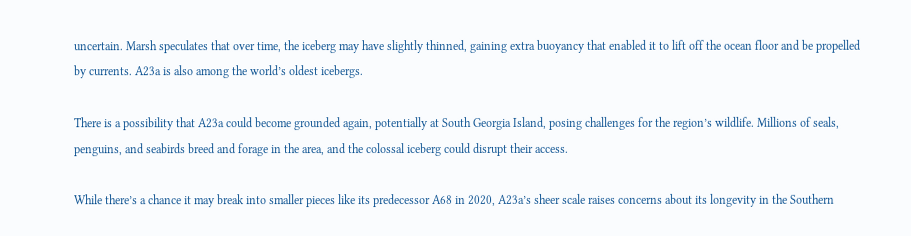uncertain. Marsh speculates that over time, the iceberg may have slightly thinned, gaining extra buoyancy that enabled it to lift off the ocean floor and be propelled by currents. A23a is also among the world’s oldest icebergs.

There is a possibility that A23a could become grounded again, potentially at South Georgia Island, posing challenges for the region’s wildlife. Millions of seals, penguins, and seabirds breed and forage in the area, and the colossal iceberg could disrupt their access.

While there’s a chance it may break into smaller pieces like its predecessor A68 in 2020, A23a’s sheer scale raises concerns about its longevity in the Southern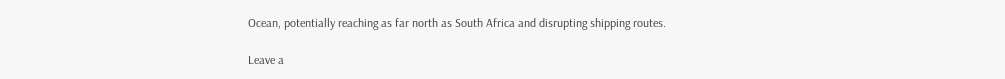Ocean, potentially reaching as far north as South Africa and disrupting shipping routes.

Leave a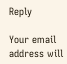Reply

Your email address will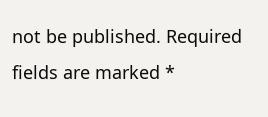not be published. Required fields are marked *